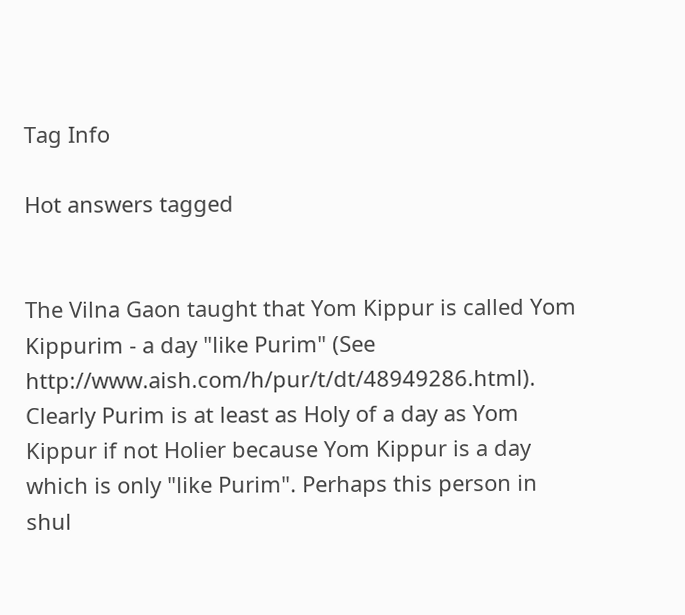Tag Info

Hot answers tagged


The Vilna Gaon taught that Yom Kippur is called Yom Kippurim - a day "like Purim" (See http://www.aish.com/h/pur/t/dt/48949286.html). Clearly Purim is at least as Holy of a day as Yom Kippur if not Holier because Yom Kippur is a day which is only "like Purim". Perhaps this person in shul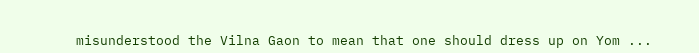misunderstood the Vilna Gaon to mean that one should dress up on Yom ...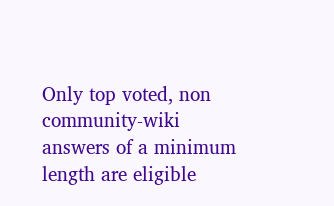Only top voted, non community-wiki answers of a minimum length are eligible